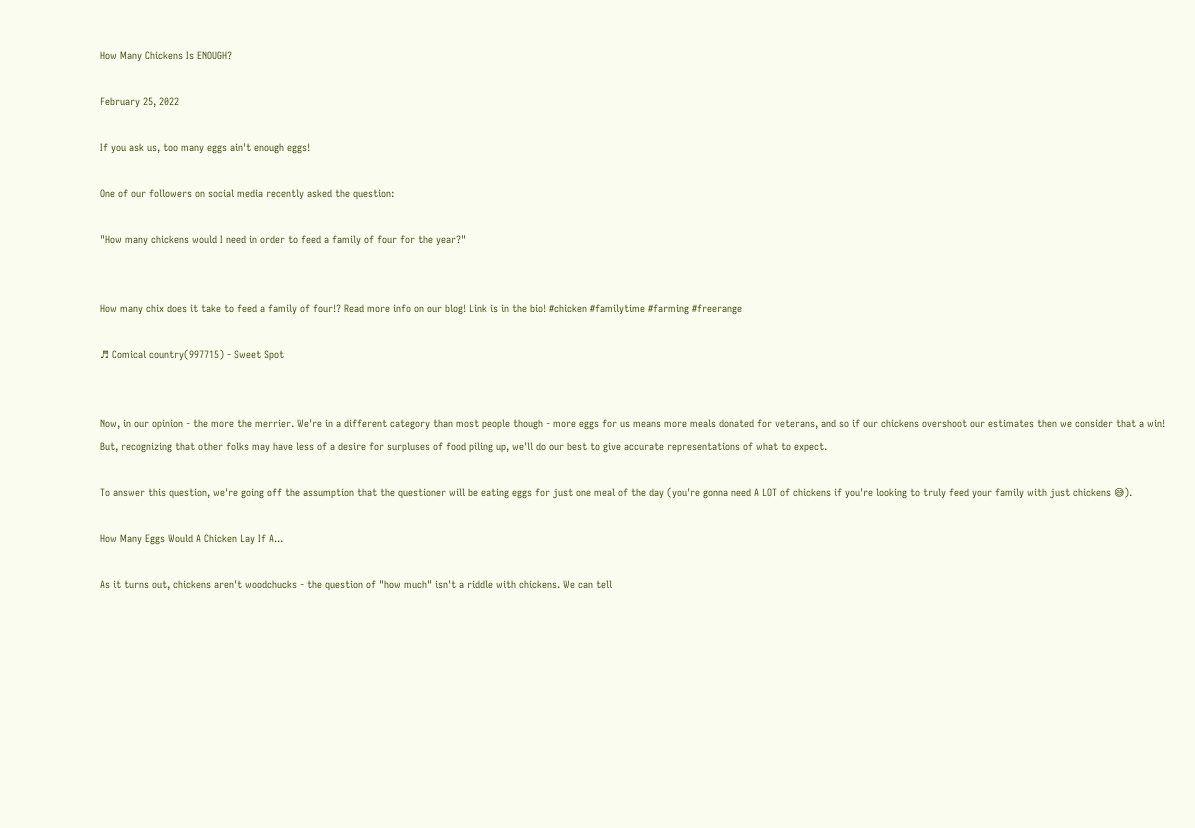How Many Chickens Is ENOUGH?

February 25, 2022

If you ask us, too many eggs ain't enough eggs!

One of our followers on social media recently asked the question:

"How many chickens would I need in order to feed a family of four for the year?"


How many chix does it take to feed a family of four!? Read more info on our blog! Link is in the bio! #chicken #familytime #farming #freerange

♬ Comical country(997715) - Sweet Spot


Now, in our opinion - the more the merrier. We're in a different category than most people though - more eggs for us means more meals donated for veterans, and so if our chickens overshoot our estimates then we consider that a win! But, recognizing that other folks may have less of a desire for surpluses of food piling up, we'll do our best to give accurate representations of what to expect.

To answer this question, we're going off the assumption that the questioner will be eating eggs for just one meal of the day (you're gonna need A LOT of chickens if you're looking to truly feed your family with just chickens 😅).

How Many Eggs Would A Chicken Lay If A...

As it turns out, chickens aren't woodchucks - the question of "how much" isn't a riddle with chickens. We can tell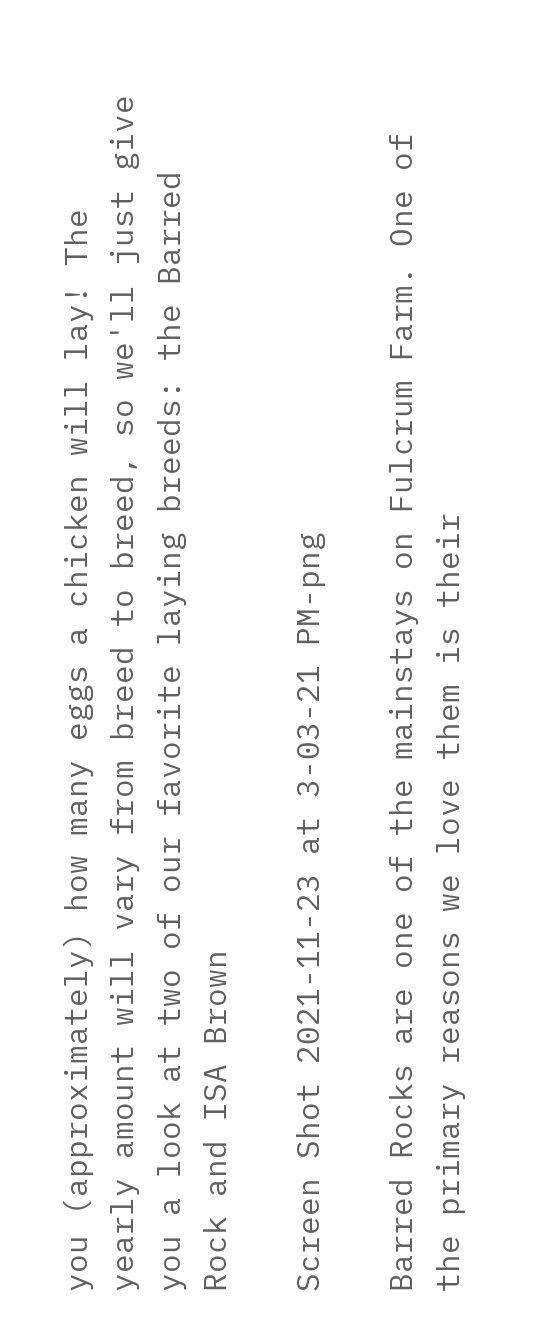you (approximately) how many eggs a chicken will lay! The yearly amount will vary from breed to breed, so we'll just give you a look at two of our favorite laying breeds: the Barred Rock and ISA Brown

Screen Shot 2021-11-23 at 3-03-21 PM-png

Barred Rocks are one of the mainstays on Fulcrum Farm. One of the primary reasons we love them is their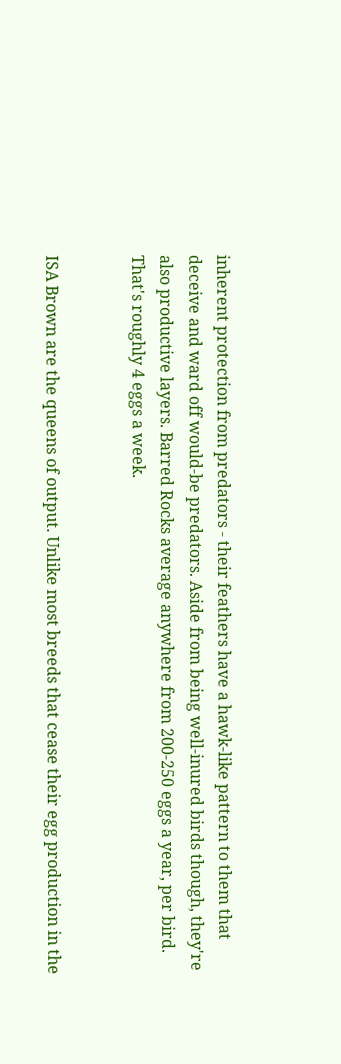inherent protection from predators - their feathers have a hawk-like pattern to them that deceive and ward off would-be predators. Aside from being well-inured birds though, they're also productive layers. Barred Rocks average anywhere from 200-250 eggs a year, per bird. That's roughly 4 eggs a week.


ISA Brown are the queens of output. Unlike most breeds that cease their egg production in the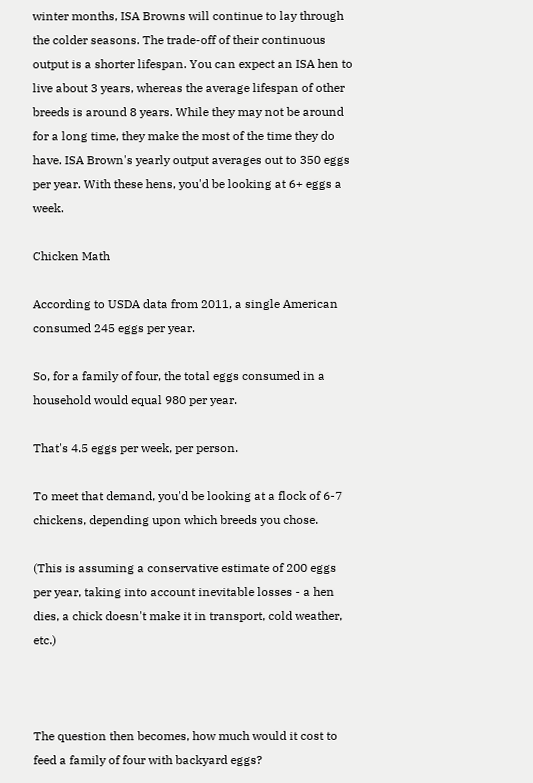winter months, ISA Browns will continue to lay through the colder seasons. The trade-off of their continuous output is a shorter lifespan. You can expect an ISA hen to live about 3 years, whereas the average lifespan of other breeds is around 8 years. While they may not be around for a long time, they make the most of the time they do have. ISA Brown's yearly output averages out to 350 eggs per year. With these hens, you'd be looking at 6+ eggs a week.

Chicken Math

According to USDA data from 2011, a single American consumed 245 eggs per year.

So, for a family of four, the total eggs consumed in a household would equal 980 per year.

That's 4.5 eggs per week, per person.

To meet that demand, you'd be looking at a flock of 6-7 chickens, depending upon which breeds you chose.

(This is assuming a conservative estimate of 200 eggs per year, taking into account inevitable losses - a hen dies, a chick doesn't make it in transport, cold weather, etc.)



The question then becomes, how much would it cost to feed a family of four with backyard eggs?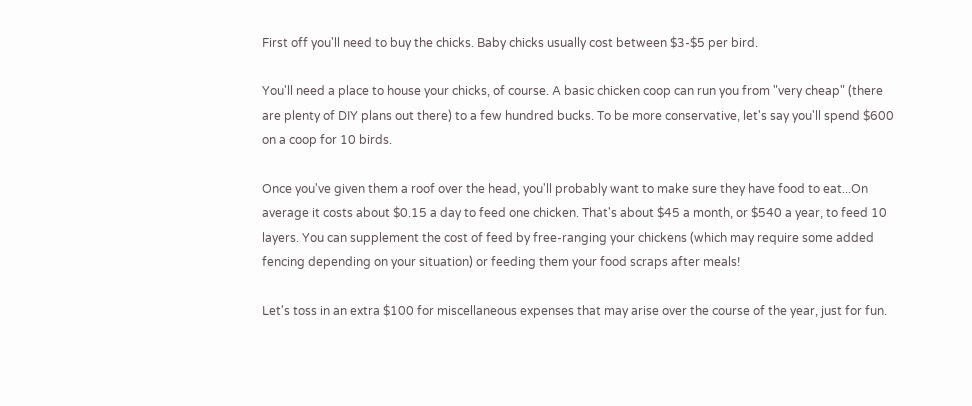First off you'll need to buy the chicks. Baby chicks usually cost between $3-$5 per bird.

You'll need a place to house your chicks, of course. A basic chicken coop can run you from "very cheap" (there are plenty of DIY plans out there) to a few hundred bucks. To be more conservative, let's say you'll spend $600 on a coop for 10 birds.

Once you've given them a roof over the head, you'll probably want to make sure they have food to eat...On average it costs about $0.15 a day to feed one chicken. That's about $45 a month, or $540 a year, to feed 10 layers. You can supplement the cost of feed by free-ranging your chickens (which may require some added fencing depending on your situation) or feeding them your food scraps after meals!

Let's toss in an extra $100 for miscellaneous expenses that may arise over the course of the year, just for fun.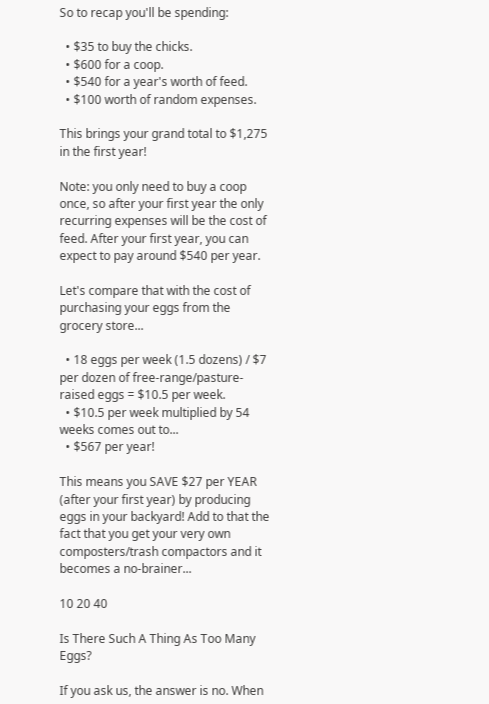So to recap you'll be spending:

  • $35 to buy the chicks.
  • $600 for a coop.
  • $540 for a year's worth of feed.
  • $100 worth of random expenses.

This brings your grand total to $1,275 in the first year!

Note: you only need to buy a coop once, so after your first year the only recurring expenses will be the cost of feed. After your first year, you can expect to pay around $540 per year.

Let's compare that with the cost of purchasing your eggs from the grocery store...

  • 18 eggs per week (1.5 dozens) / $7 per dozen of free-range/pasture-raised eggs = $10.5 per week.
  • $10.5 per week multiplied by 54 weeks comes out to...
  • $567 per year!

This means you SAVE $27 per YEAR (after your first year) by producing eggs in your backyard! Add to that the fact that you get your very own composters/trash compactors and it becomes a no-brainer...

10 20 40

Is There Such A Thing As Too Many Eggs?

If you ask us, the answer is no. When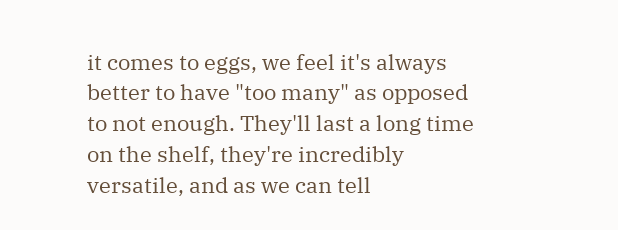it comes to eggs, we feel it's always better to have "too many" as opposed to not enough. They'll last a long time on the shelf, they're incredibly versatile, and as we can tell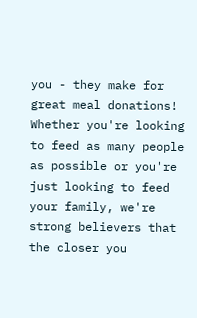you - they make for great meal donations! Whether you're looking to feed as many people as possible or you're just looking to feed your family, we're strong believers that the closer you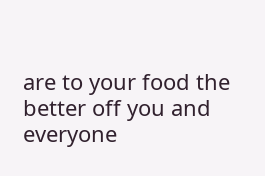are to your food the better off you and everyone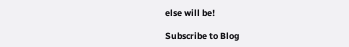else will be!

Subscribe to Blog